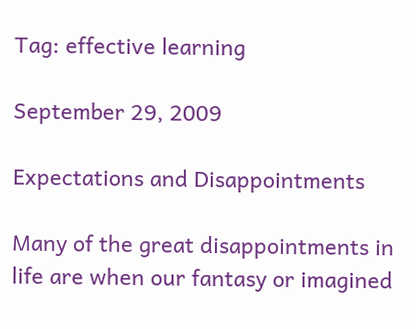Tag: effective learning

September 29, 2009

Expectations and Disappointments

Many of the great disappointments in life are when our fantasy or imagined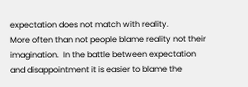expectation does not match with reality.
More often than not people blame reality not their imagination.  In the battle between expectation and disappointment it is easier to blame the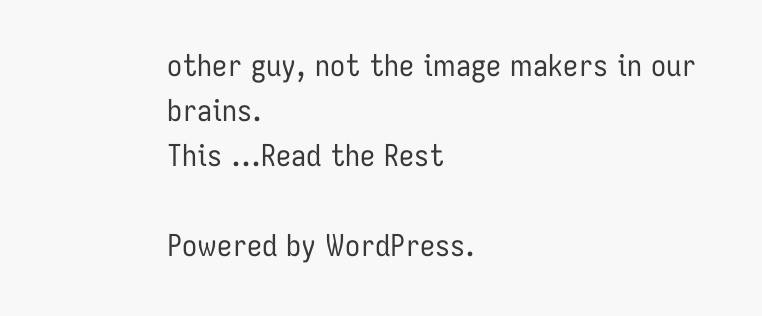other guy, not the image makers in our brains.
This …Read the Rest

Powered by WordPress.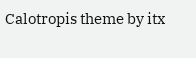Calotropis theme by itx